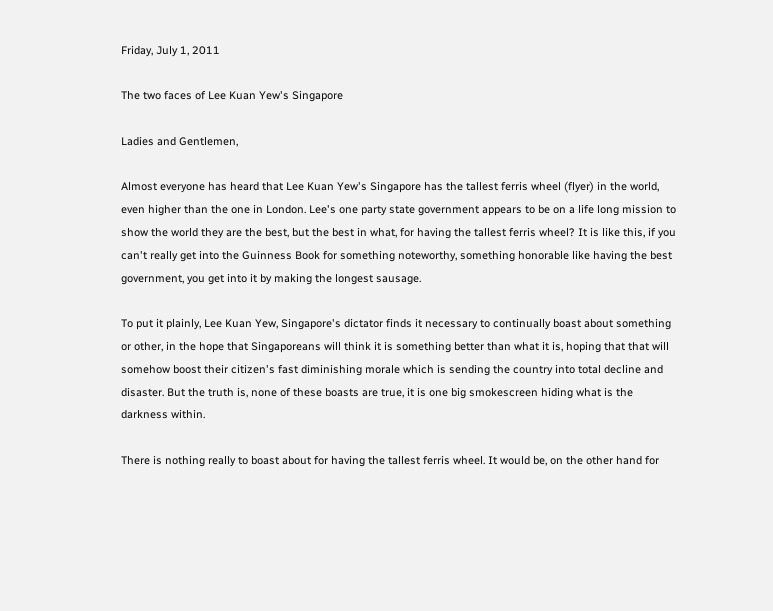Friday, July 1, 2011

The two faces of Lee Kuan Yew's Singapore

Ladies and Gentlemen,

Almost everyone has heard that Lee Kuan Yew's Singapore has the tallest ferris wheel (flyer) in the world, even higher than the one in London. Lee's one party state government appears to be on a life long mission to show the world they are the best, but the best in what, for having the tallest ferris wheel? It is like this, if you can't really get into the Guinness Book for something noteworthy, something honorable like having the best government, you get into it by making the longest sausage.

To put it plainly, Lee Kuan Yew, Singapore's dictator finds it necessary to continually boast about something or other, in the hope that Singaporeans will think it is something better than what it is, hoping that that will somehow boost their citizen's fast diminishing morale which is sending the country into total decline and disaster. But the truth is, none of these boasts are true, it is one big smokescreen hiding what is the darkness within.

There is nothing really to boast about for having the tallest ferris wheel. It would be, on the other hand for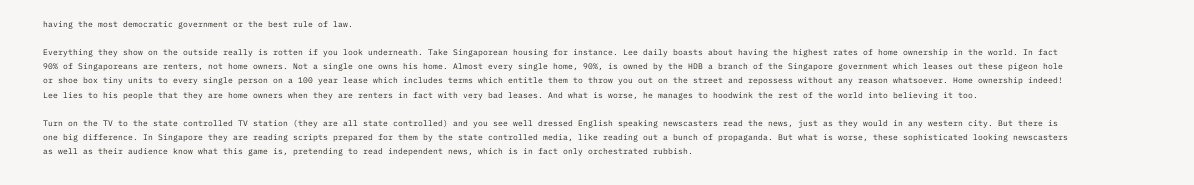having the most democratic government or the best rule of law.

Everything they show on the outside really is rotten if you look underneath. Take Singaporean housing for instance. Lee daily boasts about having the highest rates of home ownership in the world. In fact 90% of Singaporeans are renters, not home owners. Not a single one owns his home. Almost every single home, 90%, is owned by the HDB a branch of the Singapore government which leases out these pigeon hole or shoe box tiny units to every single person on a 100 year lease which includes terms which entitle them to throw you out on the street and repossess without any reason whatsoever. Home ownership indeed! Lee lies to his people that they are home owners when they are renters in fact with very bad leases. And what is worse, he manages to hoodwink the rest of the world into believing it too.

Turn on the TV to the state controlled TV station (they are all state controlled) and you see well dressed English speaking newscasters read the news, just as they would in any western city. But there is one big difference. In Singapore they are reading scripts prepared for them by the state controlled media, like reading out a bunch of propaganda. But what is worse, these sophisticated looking newscasters as well as their audience know what this game is, pretending to read independent news, which is in fact only orchestrated rubbish.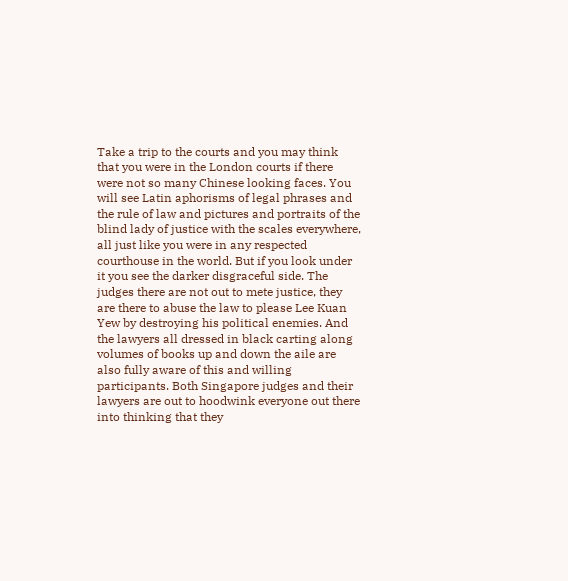Take a trip to the courts and you may think that you were in the London courts if there were not so many Chinese looking faces. You will see Latin aphorisms of legal phrases and the rule of law and pictures and portraits of the blind lady of justice with the scales everywhere, all just like you were in any respected courthouse in the world. But if you look under it you see the darker disgraceful side. The judges there are not out to mete justice, they are there to abuse the law to please Lee Kuan Yew by destroying his political enemies. And the lawyers all dressed in black carting along volumes of books up and down the aile are also fully aware of this and willing participants. Both Singapore judges and their lawyers are out to hoodwink everyone out there into thinking that they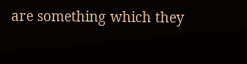are something which they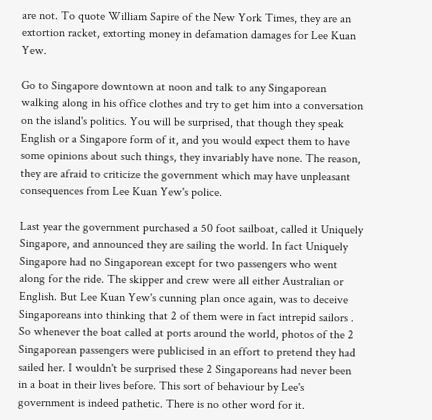are not. To quote William Sapire of the New York Times, they are an extortion racket, extorting money in defamation damages for Lee Kuan Yew.

Go to Singapore downtown at noon and talk to any Singaporean walking along in his office clothes and try to get him into a conversation on the island's politics. You will be surprised, that though they speak English or a Singapore form of it, and you would expect them to have some opinions about such things, they invariably have none. The reason, they are afraid to criticize the government which may have unpleasant consequences from Lee Kuan Yew's police.

Last year the government purchased a 50 foot sailboat, called it Uniquely Singapore, and announced they are sailing the world. In fact Uniquely Singapore had no Singaporean except for two passengers who went along for the ride. The skipper and crew were all either Australian or English. But Lee Kuan Yew's cunning plan once again, was to deceive Singaporeans into thinking that 2 of them were in fact intrepid sailors . So whenever the boat called at ports around the world, photos of the 2 Singaporean passengers were publicised in an effort to pretend they had sailed her. I wouldn't be surprised these 2 Singaporeans had never been in a boat in their lives before. This sort of behaviour by Lee's government is indeed pathetic. There is no other word for it.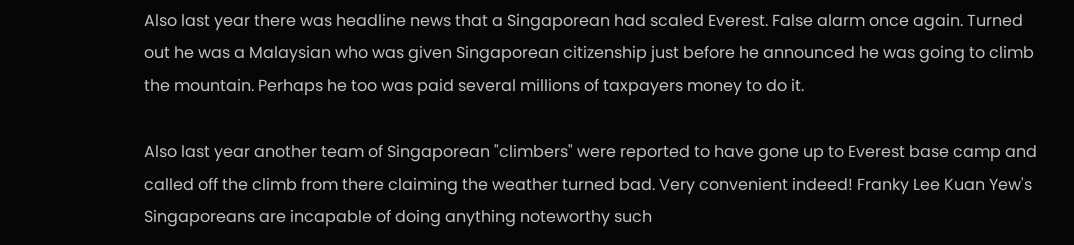Also last year there was headline news that a Singaporean had scaled Everest. False alarm once again. Turned out he was a Malaysian who was given Singaporean citizenship just before he announced he was going to climb the mountain. Perhaps he too was paid several millions of taxpayers money to do it.

Also last year another team of Singaporean "climbers" were reported to have gone up to Everest base camp and called off the climb from there claiming the weather turned bad. Very convenient indeed! Franky Lee Kuan Yew's Singaporeans are incapable of doing anything noteworthy such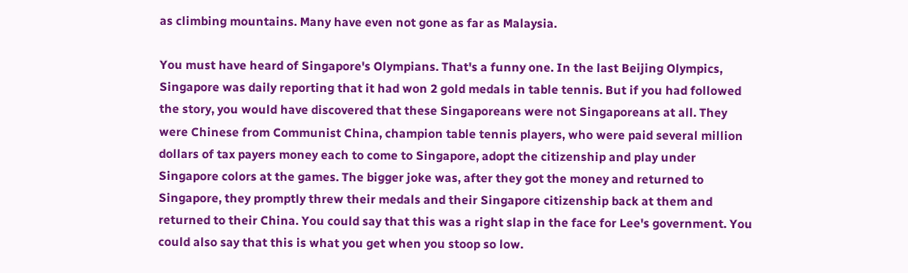as climbing mountains. Many have even not gone as far as Malaysia.

You must have heard of Singapore's Olympians. That's a funny one. In the last Beijing Olympics, Singapore was daily reporting that it had won 2 gold medals in table tennis. But if you had followed the story, you would have discovered that these Singaporeans were not Singaporeans at all. They were Chinese from Communist China, champion table tennis players, who were paid several million dollars of tax payers money each to come to Singapore, adopt the citizenship and play under Singapore colors at the games. The bigger joke was, after they got the money and returned to Singapore, they promptly threw their medals and their Singapore citizenship back at them and returned to their China. You could say that this was a right slap in the face for Lee's government. You could also say that this is what you get when you stoop so low.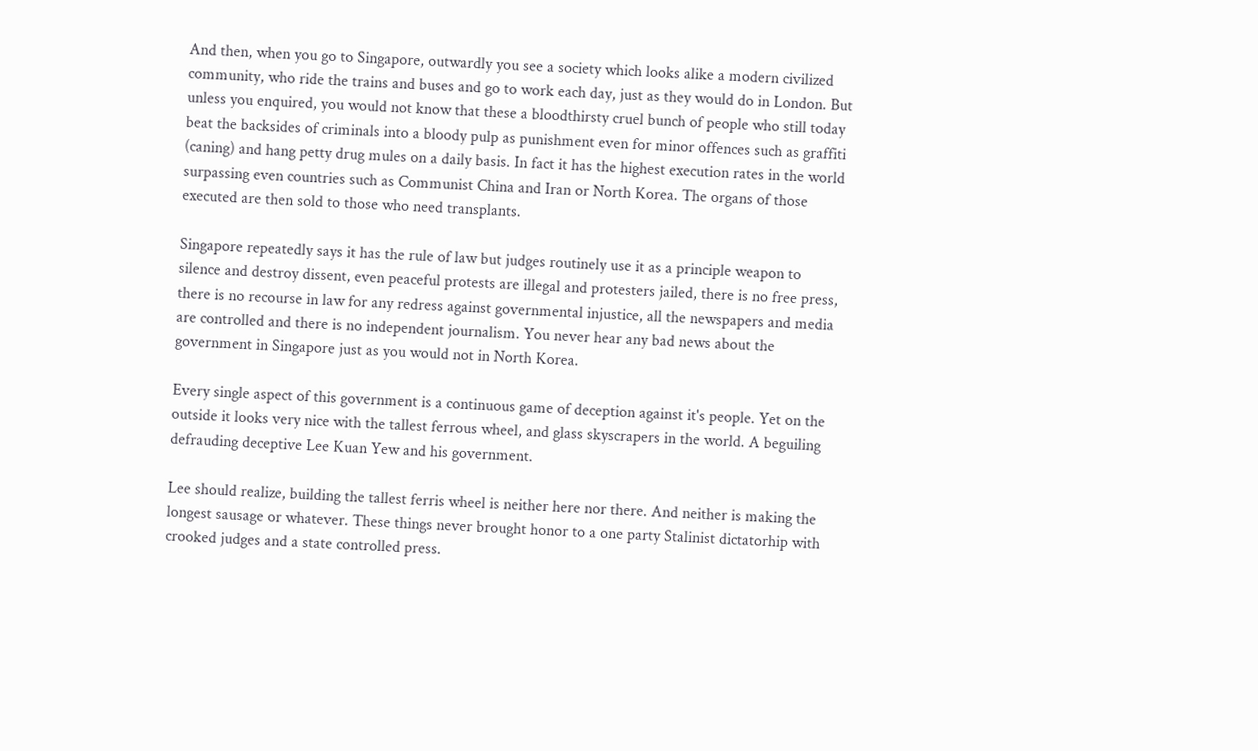And then, when you go to Singapore, outwardly you see a society which looks alike a modern civilized community, who ride the trains and buses and go to work each day, just as they would do in London. But unless you enquired, you would not know that these a bloodthirsty cruel bunch of people who still today beat the backsides of criminals into a bloody pulp as punishment even for minor offences such as graffiti (caning) and hang petty drug mules on a daily basis. In fact it has the highest execution rates in the world surpassing even countries such as Communist China and Iran or North Korea. The organs of those executed are then sold to those who need transplants.

Singapore repeatedly says it has the rule of law but judges routinely use it as a principle weapon to silence and destroy dissent, even peaceful protests are illegal and protesters jailed, there is no free press, there is no recourse in law for any redress against governmental injustice, all the newspapers and media are controlled and there is no independent journalism. You never hear any bad news about the government in Singapore just as you would not in North Korea.

Every single aspect of this government is a continuous game of deception against it's people. Yet on the outside it looks very nice with the tallest ferrous wheel, and glass skyscrapers in the world. A beguiling defrauding deceptive Lee Kuan Yew and his government.

Lee should realize, building the tallest ferris wheel is neither here nor there. And neither is making the longest sausage or whatever. These things never brought honor to a one party Stalinist dictatorhip with crooked judges and a state controlled press.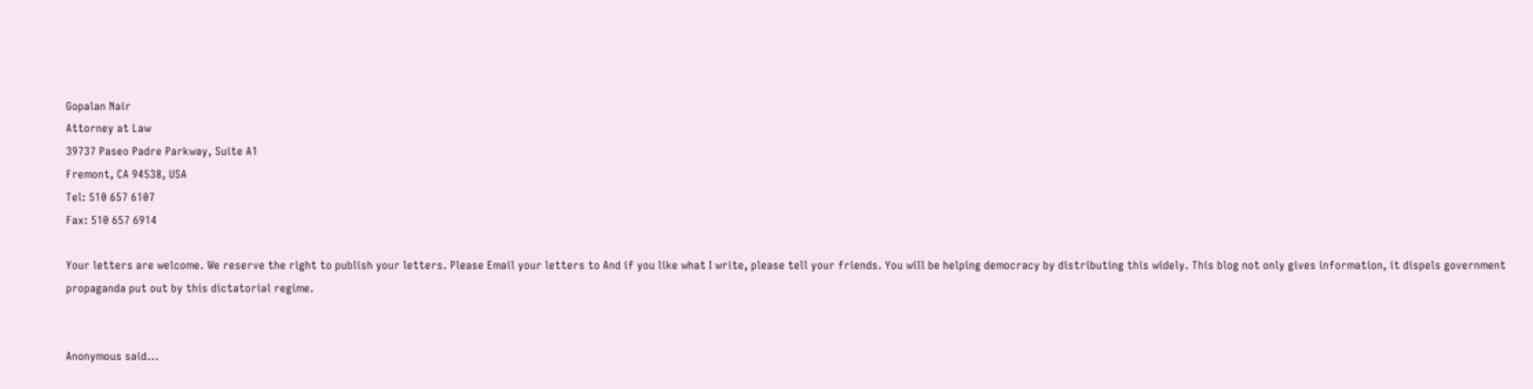Gopalan Nair
Attorney at Law
39737 Paseo Padre Parkway, Suite A1
Fremont, CA 94538, USA
Tel: 510 657 6107
Fax: 510 657 6914

Your letters are welcome. We reserve the right to publish your letters. Please Email your letters to And if you like what I write, please tell your friends. You will be helping democracy by distributing this widely. This blog not only gives information, it dispels government propaganda put out by this dictatorial regime.


Anonymous said...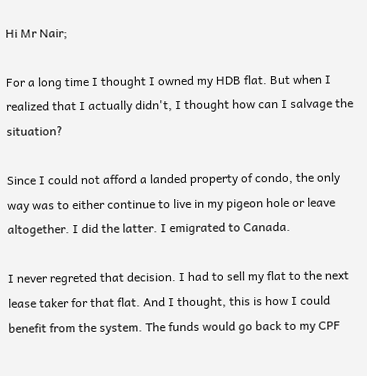Hi Mr Nair;

For a long time I thought I owned my HDB flat. But when I realized that I actually didn't, I thought how can I salvage the situation?

Since I could not afford a landed property of condo, the only way was to either continue to live in my pigeon hole or leave altogether. I did the latter. I emigrated to Canada.

I never regreted that decision. I had to sell my flat to the next lease taker for that flat. And I thought, this is how I could benefit from the system. The funds would go back to my CPF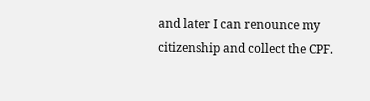and later I can renounce my citizenship and collect the CPF.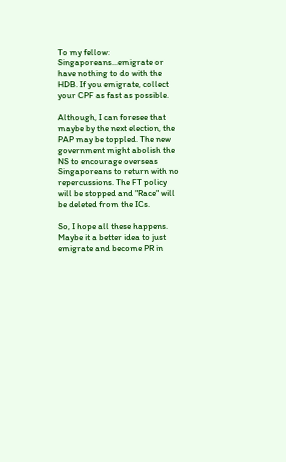To my fellow: Singaporeans...emigrate or have nothing to do with the HDB. If you emigrate, collect your CPF as fast as possible.

Although, I can foresee that maybe by the next election, the PAP may be toppled. The new government might abolish the NS to encourage overseas Singaporeans to return with no repercussions. The FT policy will be stopped and "Race" will be deleted from the ICs.

So, I hope all these happens. Maybe it a better idea to just emigrate and become PR in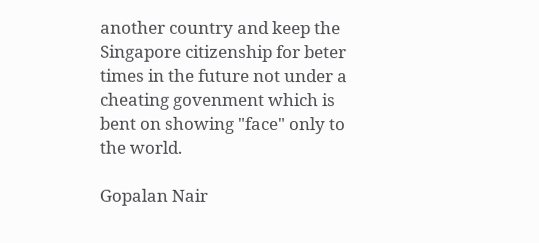another country and keep the Singapore citizenship for beter times in the future not under a cheating govenment which is bent on showing "face" only to the world.

Gopalan Nair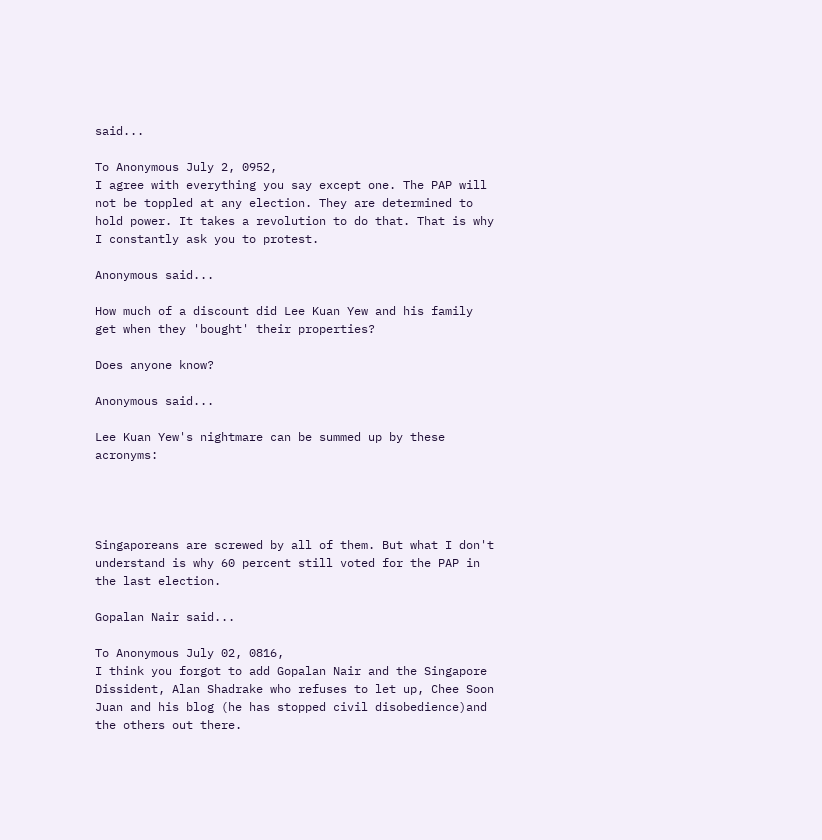said...

To Anonymous July 2, 0952,
I agree with everything you say except one. The PAP will not be toppled at any election. They are determined to hold power. It takes a revolution to do that. That is why I constantly ask you to protest.

Anonymous said...

How much of a discount did Lee Kuan Yew and his family get when they 'bought' their properties?

Does anyone know?

Anonymous said...

Lee Kuan Yew's nightmare can be summed up by these acronyms:




Singaporeans are screwed by all of them. But what I don't understand is why 60 percent still voted for the PAP in the last election.

Gopalan Nair said...

To Anonymous July 02, 0816,
I think you forgot to add Gopalan Nair and the Singapore Dissident, Alan Shadrake who refuses to let up, Chee Soon Juan and his blog (he has stopped civil disobedience)and the others out there.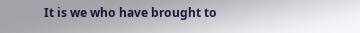It is we who have brought to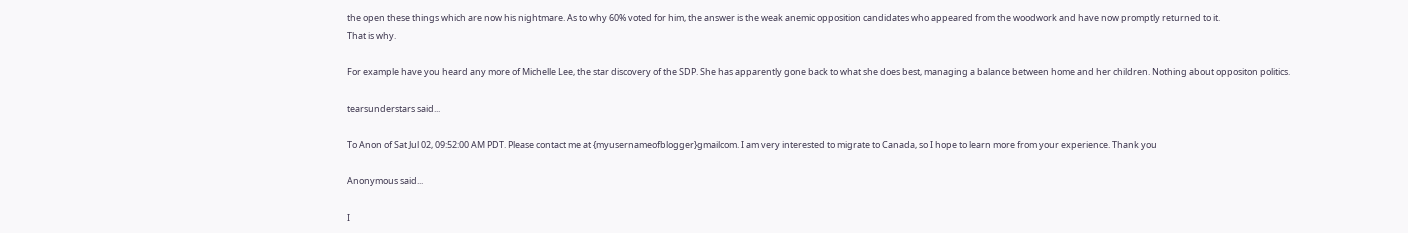the open these things which are now his nightmare. As to why 60% voted for him, the answer is the weak anemic opposition candidates who appeared from the woodwork and have now promptly returned to it.
That is why.

For example have you heard any more of Michelle Lee, the star discovery of the SDP. She has apparently gone back to what she does best, managing a balance between home and her children. Nothing about oppositon politics.

tearsunderstars said...

To Anon of Sat Jul 02, 09:52:00 AM PDT. Please contact me at {myusernameofblogger}gmailcom. I am very interested to migrate to Canada, so I hope to learn more from your experience. Thank you

Anonymous said...

I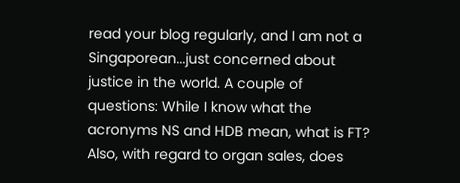read your blog regularly, and I am not a Singaporean...just concerned about justice in the world. A couple of questions: While I know what the acronyms NS and HDB mean, what is FT? Also, with regard to organ sales, does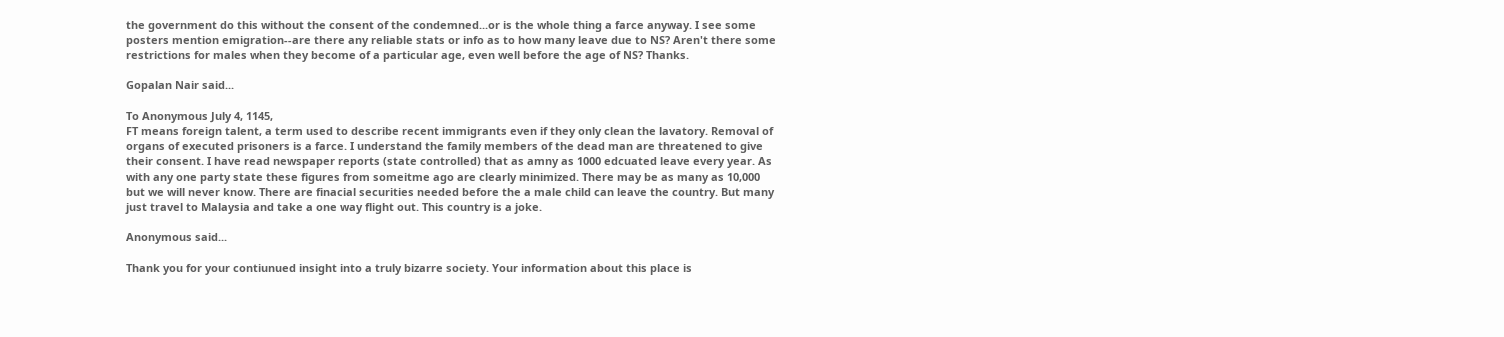the government do this without the consent of the condemned...or is the whole thing a farce anyway. I see some posters mention emigration--are there any reliable stats or info as to how many leave due to NS? Aren't there some restrictions for males when they become of a particular age, even well before the age of NS? Thanks.

Gopalan Nair said...

To Anonymous July 4, 1145,
FT means foreign talent, a term used to describe recent immigrants even if they only clean the lavatory. Removal of organs of executed prisoners is a farce. I understand the family members of the dead man are threatened to give their consent. I have read newspaper reports (state controlled) that as amny as 1000 edcuated leave every year. As with any one party state these figures from someitme ago are clearly minimized. There may be as many as 10,000 but we will never know. There are finacial securities needed before the a male child can leave the country. But many just travel to Malaysia and take a one way flight out. This country is a joke.

Anonymous said...

Thank you for your contiunued insight into a truly bizarre society. Your information about this place is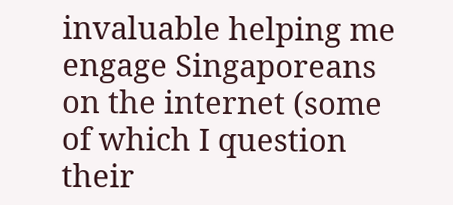invaluable helping me engage Singaporeans on the internet (some of which I question their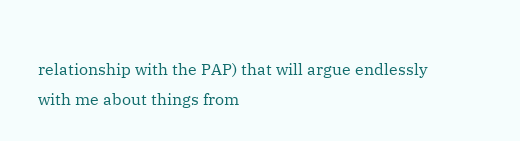relationship with the PAP) that will argue endlessly with me about things from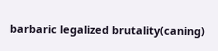barbaric legalized brutality(caning)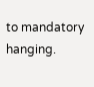to mandatory hanging.